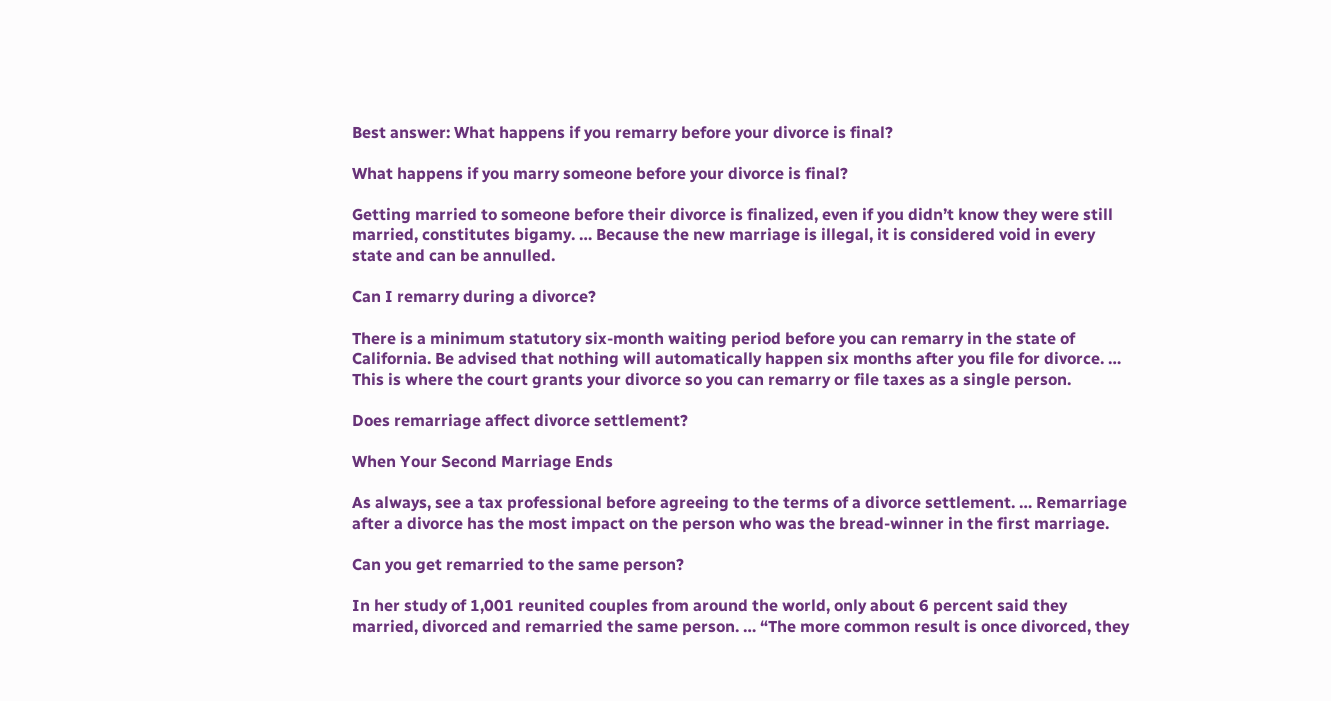Best answer: What happens if you remarry before your divorce is final?

What happens if you marry someone before your divorce is final?

Getting married to someone before their divorce is finalized, even if you didn’t know they were still married, constitutes bigamy. … Because the new marriage is illegal, it is considered void in every state and can be annulled.

Can I remarry during a divorce?

There is a minimum statutory six-month waiting period before you can remarry in the state of California. Be advised that nothing will automatically happen six months after you file for divorce. … This is where the court grants your divorce so you can remarry or file taxes as a single person.

Does remarriage affect divorce settlement?

When Your Second Marriage Ends

As always, see a tax professional before agreeing to the terms of a divorce settlement. … Remarriage after a divorce has the most impact on the person who was the bread-winner in the first marriage.

Can you get remarried to the same person?

In her study of 1,001 reunited couples from around the world, only about 6 percent said they married, divorced and remarried the same person. … “The more common result is once divorced, they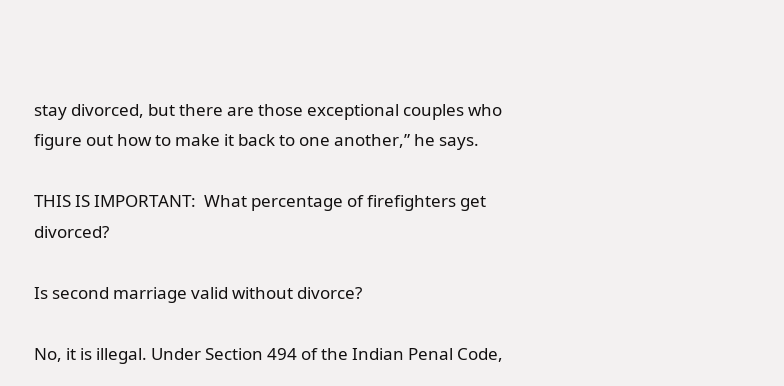stay divorced, but there are those exceptional couples who figure out how to make it back to one another,” he says.

THIS IS IMPORTANT:  What percentage of firefighters get divorced?

Is second marriage valid without divorce?

No, it is illegal. Under Section 494 of the Indian Penal Code,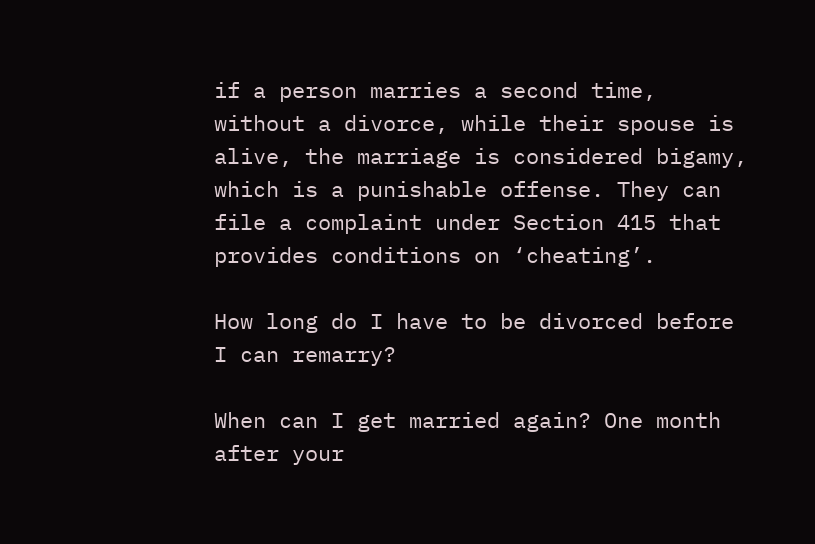if a person marries a second time, without a divorce, while their spouse is alive, the marriage is considered bigamy, which is a punishable offense. They can file a complaint under Section 415 that provides conditions on ‘cheating’.

How long do I have to be divorced before I can remarry?

When can I get married again? One month after your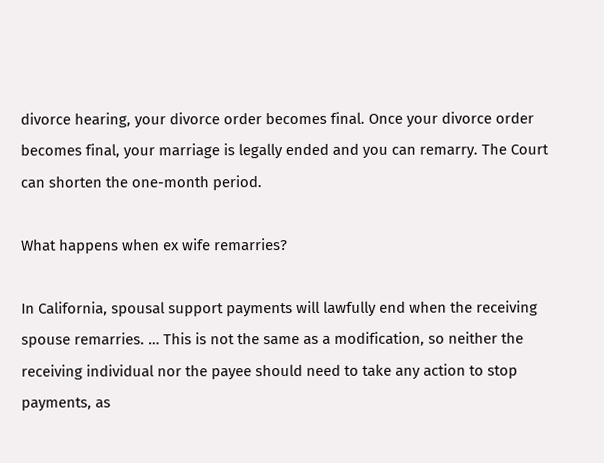divorce hearing, your divorce order becomes final. Once your divorce order becomes final, your marriage is legally ended and you can remarry. The Court can shorten the one-month period.

What happens when ex wife remarries?

In California, spousal support payments will lawfully end when the receiving spouse remarries. … This is not the same as a modification, so neither the receiving individual nor the payee should need to take any action to stop payments, as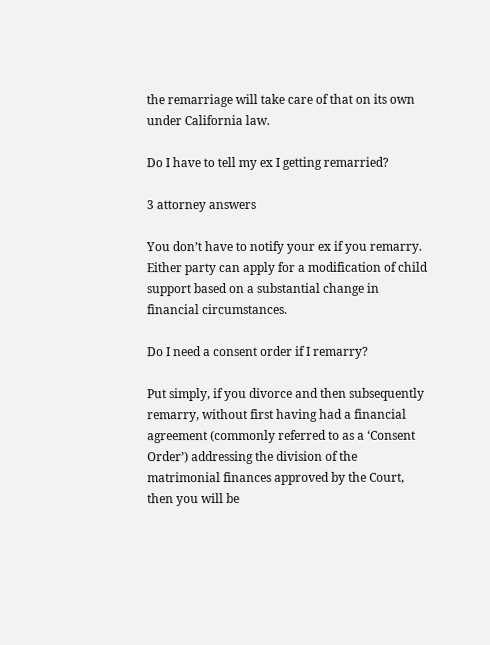the remarriage will take care of that on its own under California law.

Do I have to tell my ex I getting remarried?

3 attorney answers

You don’t have to notify your ex if you remarry. Either party can apply for a modification of child support based on a substantial change in financial circumstances.

Do I need a consent order if I remarry?

Put simply, if you divorce and then subsequently remarry, without first having had a financial agreement (commonly referred to as a ‘Consent Order’) addressing the division of the matrimonial finances approved by the Court, then you will be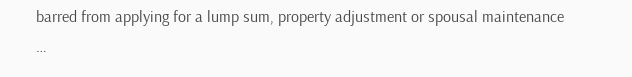barred from applying for a lump sum, property adjustment or spousal maintenance …